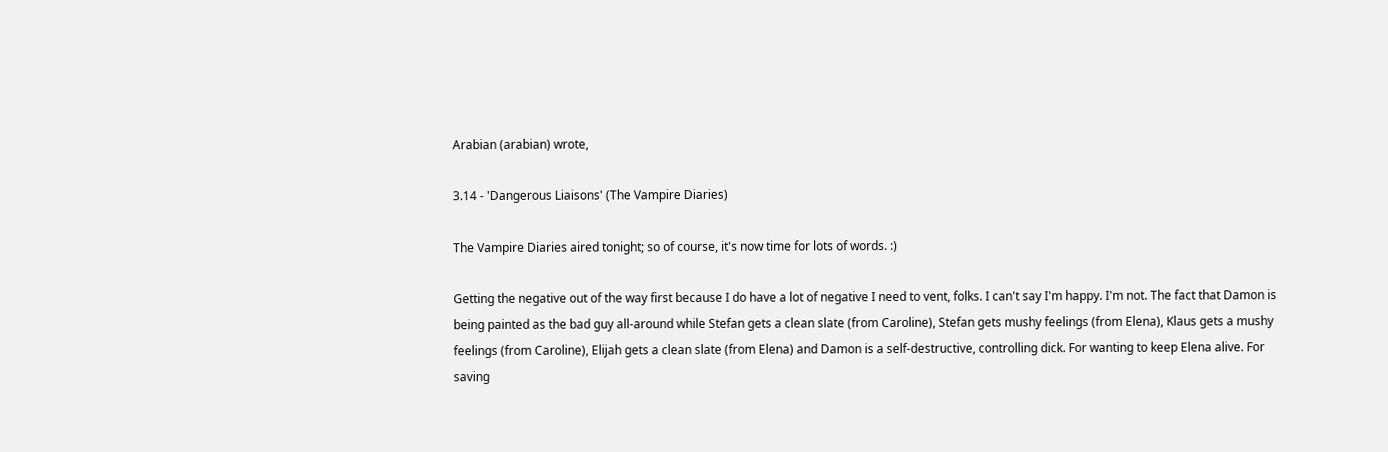Arabian (arabian) wrote,

3.14 - 'Dangerous Liaisons' (The Vampire Diaries)

The Vampire Diaries aired tonight; so of course, it's now time for lots of words. :)

Getting the negative out of the way first because I do have a lot of negative I need to vent, folks. I can't say I'm happy. I'm not. The fact that Damon is being painted as the bad guy all-around while Stefan gets a clean slate (from Caroline), Stefan gets mushy feelings (from Elena), Klaus gets a mushy feelings (from Caroline), Elijah gets a clean slate (from Elena) and Damon is a self-destructive, controlling dick. For wanting to keep Elena alive. For saving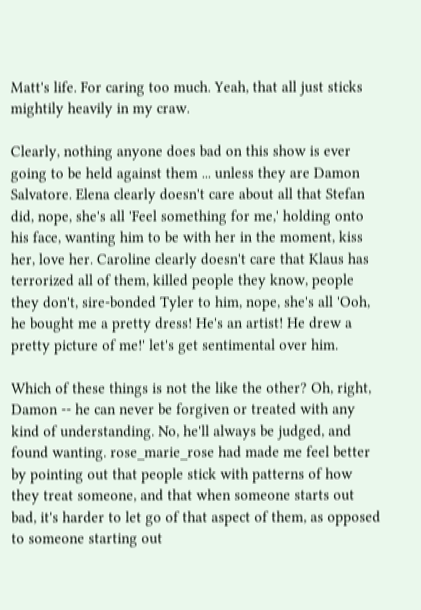Matt's life. For caring too much. Yeah, that all just sticks mightily heavily in my craw.

Clearly, nothing anyone does bad on this show is ever going to be held against them ... unless they are Damon Salvatore. Elena clearly doesn't care about all that Stefan did, nope, she's all 'Feel something for me,' holding onto his face, wanting him to be with her in the moment, kiss her, love her. Caroline clearly doesn't care that Klaus has terrorized all of them, killed people they know, people they don't, sire-bonded Tyler to him, nope, she's all 'Ooh, he bought me a pretty dress! He's an artist! He drew a pretty picture of me!' let's get sentimental over him.

Which of these things is not the like the other? Oh, right, Damon -- he can never be forgiven or treated with any kind of understanding. No, he'll always be judged, and found wanting. rose_marie_rose had made me feel better by pointing out that people stick with patterns of how they treat someone, and that when someone starts out bad, it's harder to let go of that aspect of them, as opposed to someone starting out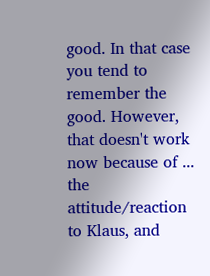good. In that case you tend to remember the good. However, that doesn't work now because of ... the attitude/reaction to Klaus, and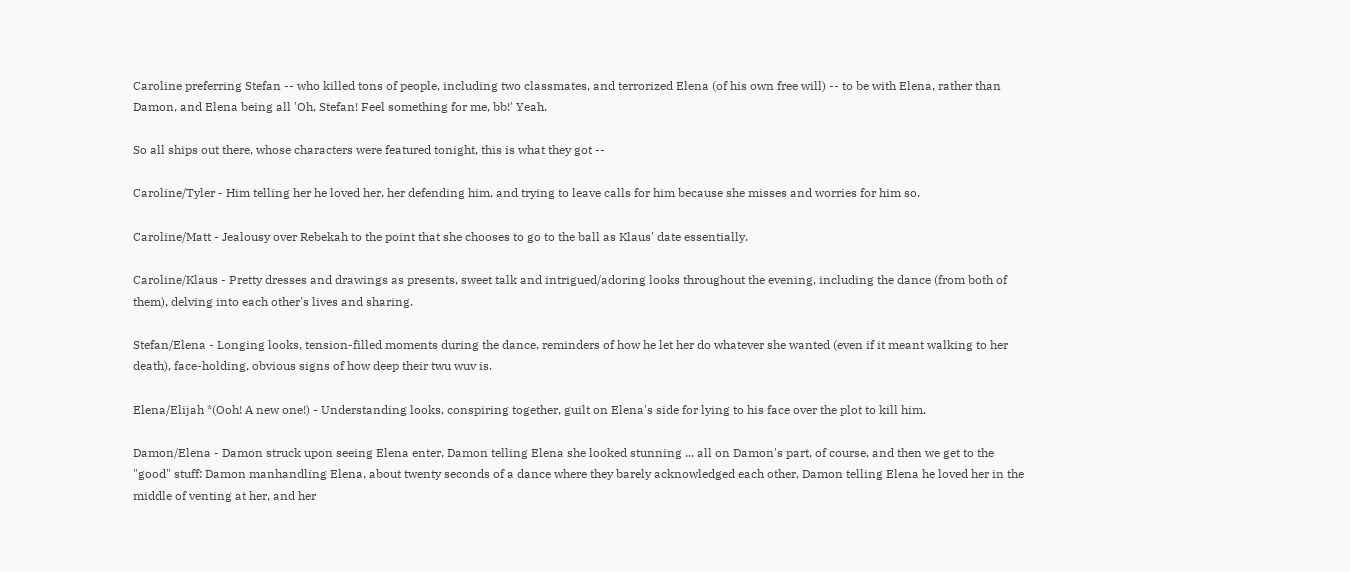Caroline preferring Stefan -- who killed tons of people, including two classmates, and terrorized Elena (of his own free will) -- to be with Elena, rather than Damon, and Elena being all 'Oh, Stefan! Feel something for me, bb!' Yeah.

So all ships out there, whose characters were featured tonight, this is what they got --

Caroline/Tyler - Him telling her he loved her, her defending him, and trying to leave calls for him because she misses and worries for him so.

Caroline/Matt - Jealousy over Rebekah to the point that she chooses to go to the ball as Klaus' date essentially.

Caroline/Klaus - Pretty dresses and drawings as presents, sweet talk and intrigued/adoring looks throughout the evening, including the dance (from both of them), delving into each other's lives and sharing.

Stefan/Elena - Longing looks, tension-filled moments during the dance, reminders of how he let her do whatever she wanted (even if it meant walking to her death), face-holding, obvious signs of how deep their twu wuv is.

Elena/Elijah *(Ooh! A new one!) - Understanding looks, conspiring together, guilt on Elena's side for lying to his face over the plot to kill him.

Damon/Elena - Damon struck upon seeing Elena enter, Damon telling Elena she looked stunning ... all on Damon's part, of course, and then we get to the "good" stuff: Damon manhandling Elena, about twenty seconds of a dance where they barely acknowledged each other, Damon telling Elena he loved her in the middle of venting at her, and her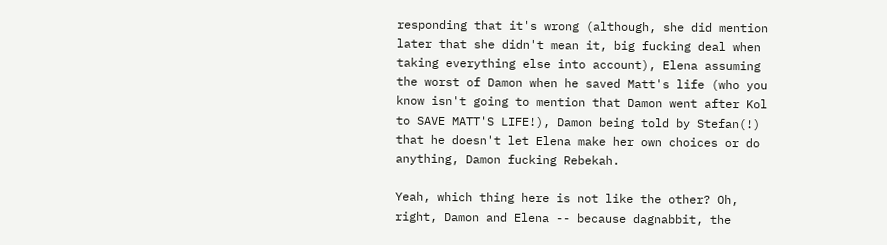responding that it's wrong (although, she did mention later that she didn't mean it, big fucking deal when taking everything else into account), Elena assuming the worst of Damon when he saved Matt's life (who you know isn't going to mention that Damon went after Kol to SAVE MATT'S LIFE!), Damon being told by Stefan(!) that he doesn't let Elena make her own choices or do anything, Damon fucking Rebekah.

Yeah, which thing here is not like the other? Oh, right, Damon and Elena -- because dagnabbit, the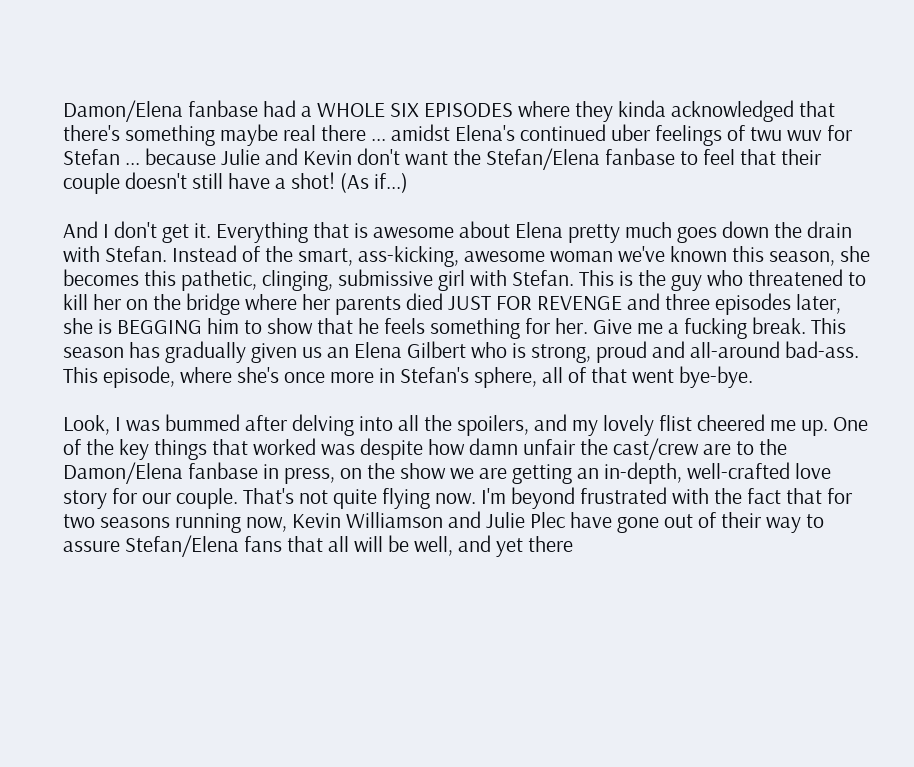Damon/Elena fanbase had a WHOLE SIX EPISODES where they kinda acknowledged that there's something maybe real there ... amidst Elena's continued uber feelings of twu wuv for Stefan ... because Julie and Kevin don't want the Stefan/Elena fanbase to feel that their couple doesn't still have a shot! (As if...)

And I don't get it. Everything that is awesome about Elena pretty much goes down the drain with Stefan. Instead of the smart, ass-kicking, awesome woman we've known this season, she becomes this pathetic, clinging, submissive girl with Stefan. This is the guy who threatened to kill her on the bridge where her parents died JUST FOR REVENGE and three episodes later, she is BEGGING him to show that he feels something for her. Give me a fucking break. This season has gradually given us an Elena Gilbert who is strong, proud and all-around bad-ass. This episode, where she's once more in Stefan's sphere, all of that went bye-bye.

Look, I was bummed after delving into all the spoilers, and my lovely flist cheered me up. One of the key things that worked was despite how damn unfair the cast/crew are to the Damon/Elena fanbase in press, on the show we are getting an in-depth, well-crafted love story for our couple. That's not quite flying now. I'm beyond frustrated with the fact that for two seasons running now, Kevin Williamson and Julie Plec have gone out of their way to assure Stefan/Elena fans that all will be well, and yet there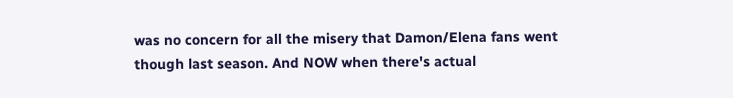was no concern for all the misery that Damon/Elena fans went though last season. And NOW when there's actual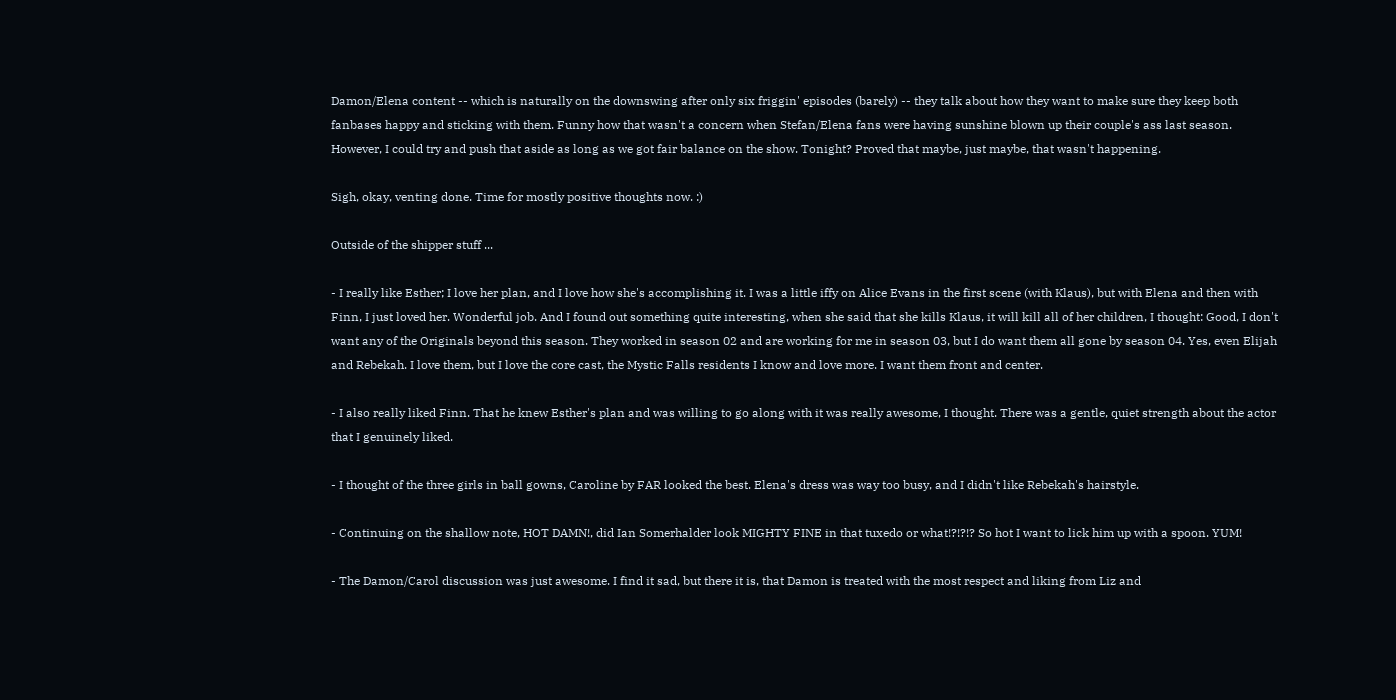Damon/Elena content -- which is naturally on the downswing after only six friggin' episodes (barely) -- they talk about how they want to make sure they keep both fanbases happy and sticking with them. Funny how that wasn't a concern when Stefan/Elena fans were having sunshine blown up their couple's ass last season. However, I could try and push that aside as long as we got fair balance on the show. Tonight? Proved that maybe, just maybe, that wasn't happening.

Sigh, okay, venting done. Time for mostly positive thoughts now. :)

Outside of the shipper stuff ...

- I really like Esther; I love her plan, and I love how she's accomplishing it. I was a little iffy on Alice Evans in the first scene (with Klaus), but with Elena and then with Finn, I just loved her. Wonderful job. And I found out something quite interesting, when she said that she kills Klaus, it will kill all of her children, I thought: Good, I don't want any of the Originals beyond this season. They worked in season 02 and are working for me in season 03, but I do want them all gone by season 04. Yes, even Elijah and Rebekah. I love them, but I love the core cast, the Mystic Falls residents I know and love more. I want them front and center.

- I also really liked Finn. That he knew Esther's plan and was willing to go along with it was really awesome, I thought. There was a gentle, quiet strength about the actor that I genuinely liked.

- I thought of the three girls in ball gowns, Caroline by FAR looked the best. Elena's dress was way too busy, and I didn't like Rebekah's hairstyle.

- Continuing on the shallow note, HOT DAMN!, did Ian Somerhalder look MIGHTY FINE in that tuxedo or what!?!?!? So hot I want to lick him up with a spoon. YUM!

- The Damon/Carol discussion was just awesome. I find it sad, but there it is, that Damon is treated with the most respect and liking from Liz and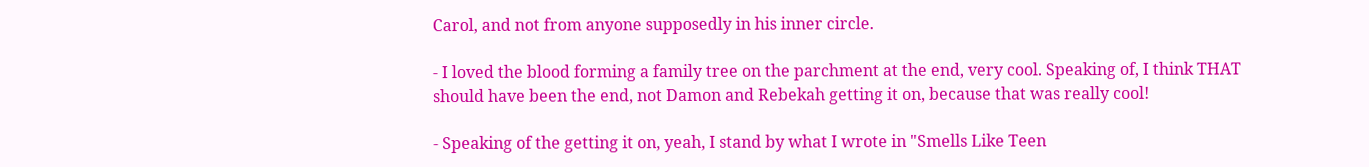Carol, and not from anyone supposedly in his inner circle.

- I loved the blood forming a family tree on the parchment at the end, very cool. Speaking of, I think THAT should have been the end, not Damon and Rebekah getting it on, because that was really cool!

- Speaking of the getting it on, yeah, I stand by what I wrote in "Smells Like Teen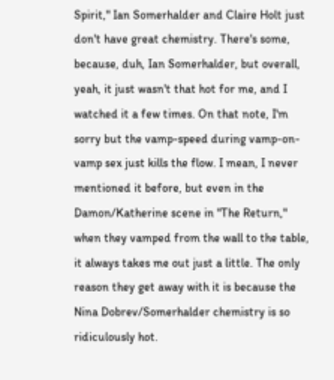Spirit," Ian Somerhalder and Claire Holt just don't have great chemistry. There's some, because, duh, Ian Somerhalder, but overall, yeah, it just wasn't that hot for me, and I watched it a few times. On that note, I'm sorry but the vamp-speed during vamp-on-vamp sex just kills the flow. I mean, I never mentioned it before, but even in the Damon/Katherine scene in "The Return," when they vamped from the wall to the table, it always takes me out just a little. The only reason they get away with it is because the Nina Dobrev/Somerhalder chemistry is so ridiculously hot.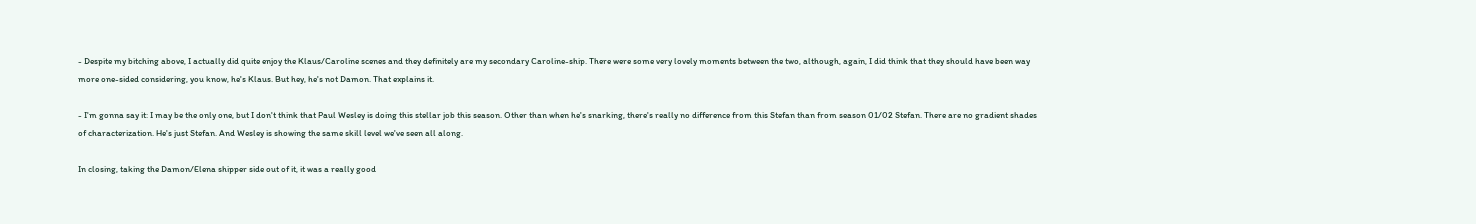- Despite my bitching above, I actually did quite enjoy the Klaus/Caroline scenes and they definitely are my secondary Caroline-ship. There were some very lovely moments between the two, although, again, I did think that they should have been way more one-sided considering, you know, he's Klaus. But hey, he's not Damon. That explains it.

- I'm gonna say it: I may be the only one, but I don't think that Paul Wesley is doing this stellar job this season. Other than when he's snarking, there's really no difference from this Stefan than from season 01/02 Stefan. There are no gradient shades of characterization. He's just Stefan. And Wesley is showing the same skill level we've seen all along.

In closing, taking the Damon/Elena shipper side out of it, it was a really good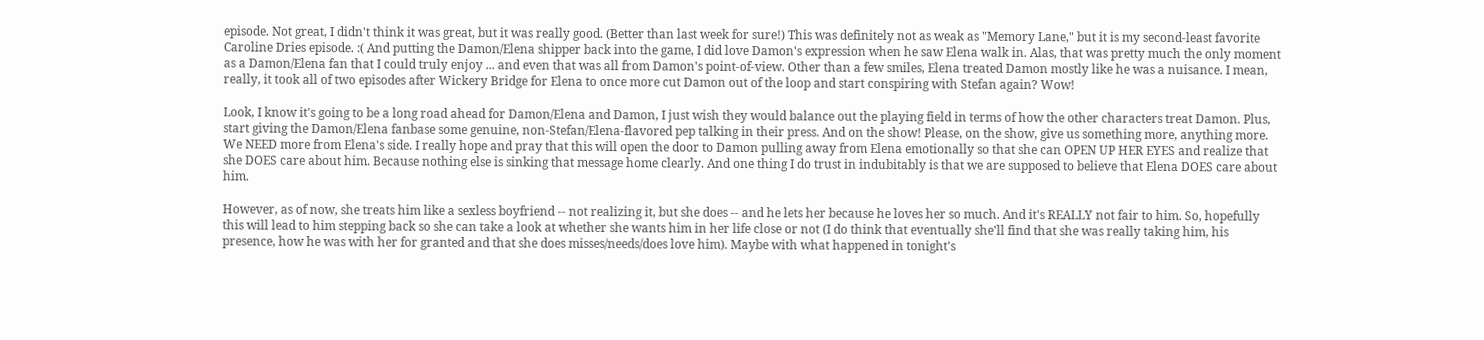episode. Not great, I didn't think it was great, but it was really good. (Better than last week for sure!) This was definitely not as weak as "Memory Lane," but it is my second-least favorite Caroline Dries episode. :( And putting the Damon/Elena shipper back into the game, I did love Damon's expression when he saw Elena walk in. Alas, that was pretty much the only moment as a Damon/Elena fan that I could truly enjoy ... and even that was all from Damon's point-of-view. Other than a few smiles, Elena treated Damon mostly like he was a nuisance. I mean, really, it took all of two episodes after Wickery Bridge for Elena to once more cut Damon out of the loop and start conspiring with Stefan again? Wow!

Look, I know it's going to be a long road ahead for Damon/Elena and Damon, I just wish they would balance out the playing field in terms of how the other characters treat Damon. Plus, start giving the Damon/Elena fanbase some genuine, non-Stefan/Elena-flavored pep talking in their press. And on the show! Please, on the show, give us something more, anything more. We NEED more from Elena's side. I really hope and pray that this will open the door to Damon pulling away from Elena emotionally so that she can OPEN UP HER EYES and realize that she DOES care about him. Because nothing else is sinking that message home clearly. And one thing I do trust in indubitably is that we are supposed to believe that Elena DOES care about him.

However, as of now, she treats him like a sexless boyfriend -- not realizing it, but she does -- and he lets her because he loves her so much. And it's REALLY not fair to him. So, hopefully this will lead to him stepping back so she can take a look at whether she wants him in her life close or not (I do think that eventually she'll find that she was really taking him, his presence, how he was with her for granted and that she does misses/needs/does love him). Maybe with what happened in tonight's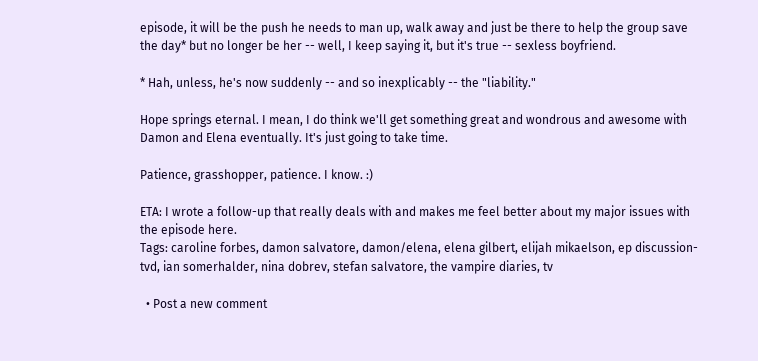episode, it will be the push he needs to man up, walk away and just be there to help the group save the day* but no longer be her -- well, I keep saying it, but it's true -- sexless boyfriend.

* Hah, unless, he's now suddenly -- and so inexplicably -- the "liability."

Hope springs eternal. I mean, I do think we'll get something great and wondrous and awesome with Damon and Elena eventually. It's just going to take time.

Patience, grasshopper, patience. I know. :)

ETA: I wrote a follow-up that really deals with and makes me feel better about my major issues with the episode here.
Tags: caroline forbes, damon salvatore, damon/elena, elena gilbert, elijah mikaelson, ep discussion-tvd, ian somerhalder, nina dobrev, stefan salvatore, the vampire diaries, tv

  • Post a new comment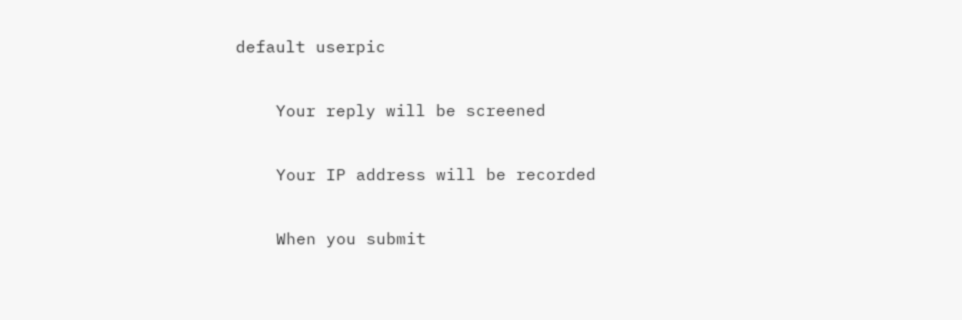default userpic

    Your reply will be screened

    Your IP address will be recorded

    When you submit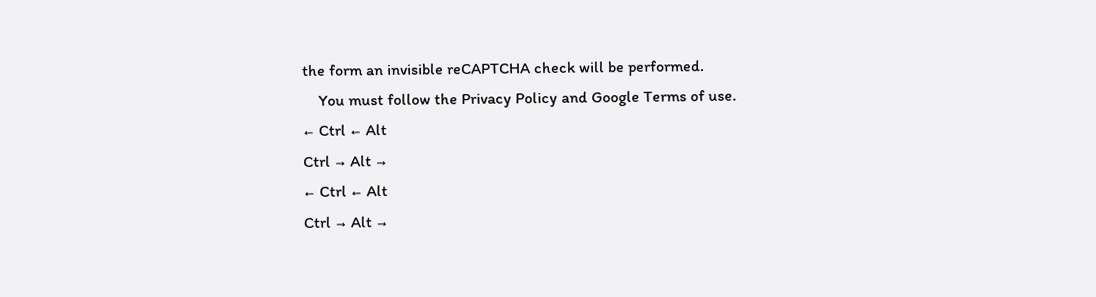the form an invisible reCAPTCHA check will be performed.
    You must follow the Privacy Policy and Google Terms of use.
← Ctrl ← Alt
Ctrl → Alt →
← Ctrl ← Alt
Ctrl → Alt →